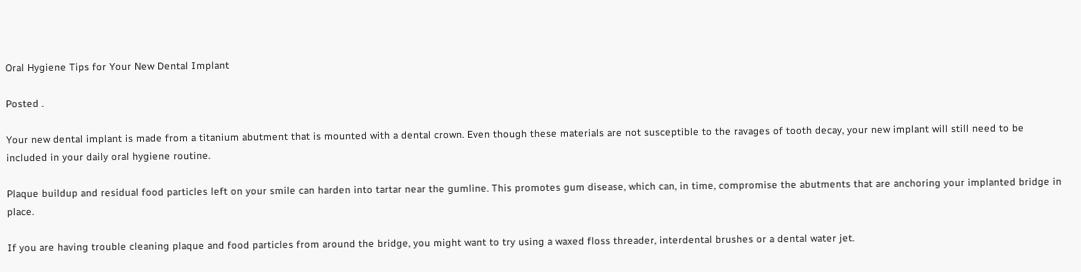Oral Hygiene Tips for Your New Dental Implant

Posted .

Your new dental implant is made from a titanium abutment that is mounted with a dental crown. Even though these materials are not susceptible to the ravages of tooth decay, your new implant will still need to be included in your daily oral hygiene routine.

Plaque buildup and residual food particles left on your smile can harden into tartar near the gumline. This promotes gum disease, which can, in time, compromise the abutments that are anchoring your implanted bridge in place.

If you are having trouble cleaning plaque and food particles from around the bridge, you might want to try using a waxed floss threader, interdental brushes or a dental water jet.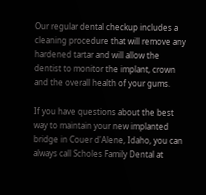Our regular dental checkup includes a cleaning procedure that will remove any hardened tartar and will allow the dentist to monitor the implant, crown and the overall health of your gums.

If you have questions about the best way to maintain your new implanted bridge in Couer d'Alene, Idaho, you can always call Scholes Family Dental at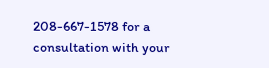208-667-1578 for a consultation with your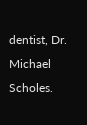dentist, Dr. Michael Scholes.